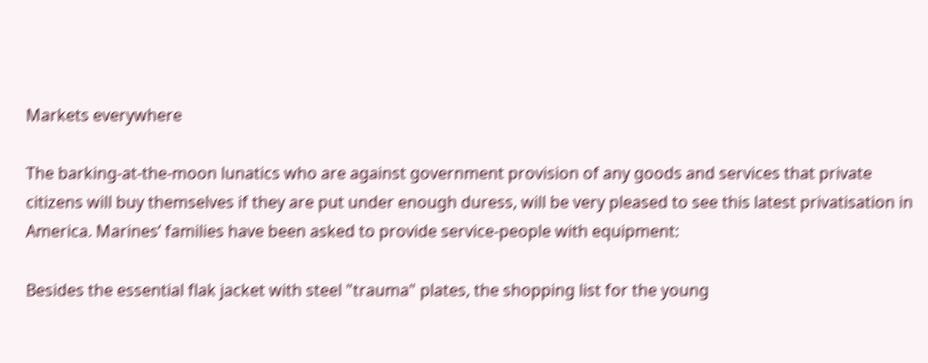Markets everywhere

The barking-at-the-moon lunatics who are against government provision of any goods and services that private citizens will buy themselves if they are put under enough duress, will be very pleased to see this latest privatisation in America. Marines’ families have been asked to provide service-people with equipment:

Besides the essential flak jacket with steel "trauma" plates, the shopping list for the young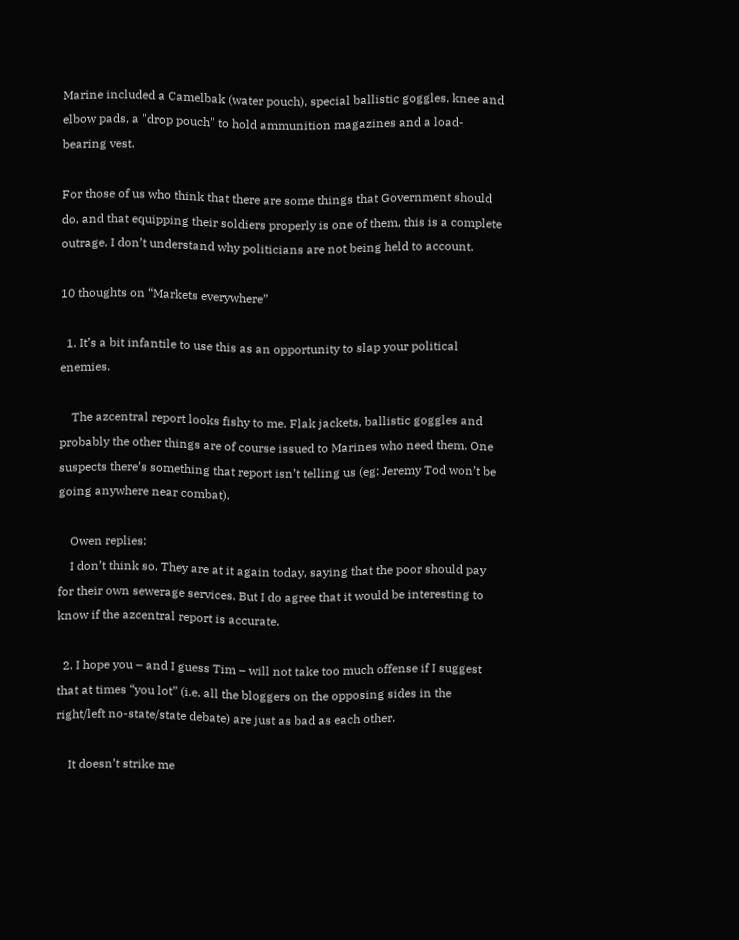Marine included a Camelbak (water pouch), special ballistic goggles, knee and elbow pads, a "drop pouch" to hold ammunition magazines and a load-bearing vest.

For those of us who think that there are some things that Government should do, and that equipping their soldiers properly is one of them, this is a complete outrage. I don’t understand why politicians are not being held to account.

10 thoughts on “Markets everywhere”

  1. It’s a bit infantile to use this as an opportunity to slap your political enemies.

    The azcentral report looks fishy to me. Flak jackets, ballistic goggles and probably the other things are of course issued to Marines who need them. One suspects there’s something that report isn’t telling us (eg: Jeremy Tod won’t be going anywhere near combat).

    Owen replies:
    I don’t think so. They are at it again today, saying that the poor should pay for their own sewerage services. But I do agree that it would be interesting to know if the azcentral report is accurate.

  2. I hope you – and I guess Tim – will not take too much offense if I suggest that at times “you lot” (i.e. all the bloggers on the opposing sides in the right/left no-state/state debate) are just as bad as each other.

    It doesn’t strike me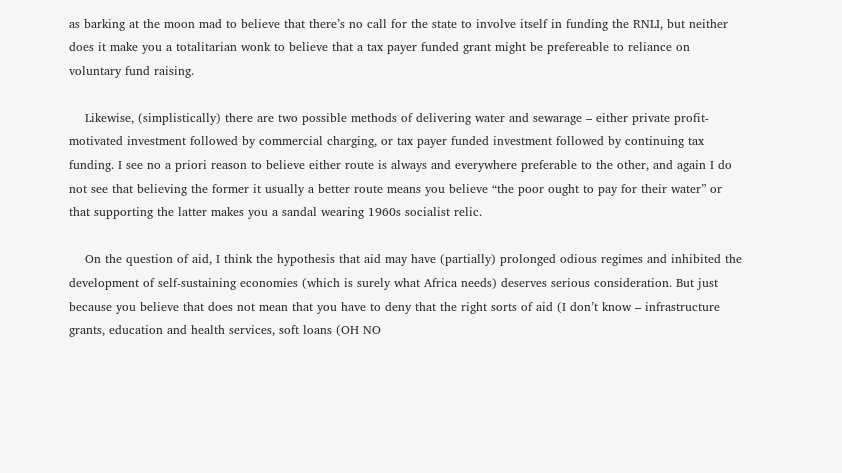as barking at the moon mad to believe that there’s no call for the state to involve itself in funding the RNLI, but neither does it make you a totalitarian wonk to believe that a tax payer funded grant might be prefereable to reliance on voluntary fund raising.

    Likewise, (simplistically) there are two possible methods of delivering water and sewarage – either private profit-motivated investment followed by commercial charging, or tax payer funded investment followed by continuing tax funding. I see no a priori reason to believe either route is always and everywhere preferable to the other, and again I do not see that believing the former it usually a better route means you believe “the poor ought to pay for their water” or that supporting the latter makes you a sandal wearing 1960s socialist relic.

    On the question of aid, I think the hypothesis that aid may have (partially) prolonged odious regimes and inhibited the development of self-sustaining economies (which is surely what Africa needs) deserves serious consideration. But just because you believe that does not mean that you have to deny that the right sorts of aid (I don’t know – infrastructure grants, education and health services, soft loans (OH NO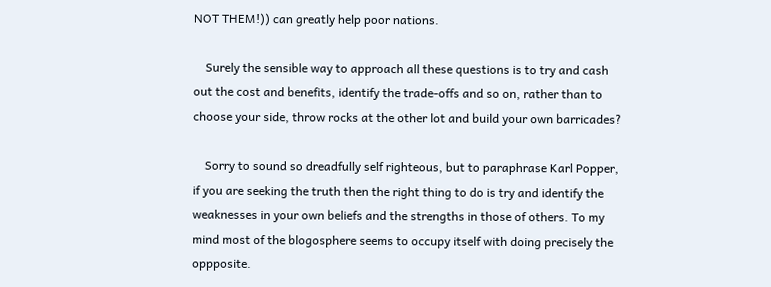NOT THEM!)) can greatly help poor nations.

    Surely the sensible way to approach all these questions is to try and cash out the cost and benefits, identify the trade-offs and so on, rather than to choose your side, throw rocks at the other lot and build your own barricades?

    Sorry to sound so dreadfully self righteous, but to paraphrase Karl Popper, if you are seeking the truth then the right thing to do is try and identify the weaknesses in your own beliefs and the strengths in those of others. To my mind most of the blogosphere seems to occupy itself with doing precisely the oppposite.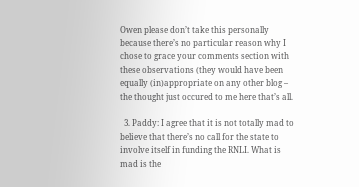Owen please don’t take this personally because there’s no particular reason why I chose to grace your comments section with these observations (they would have been equally (in)appropriate on any other blog – the thought just occured to me here that’s all.

  3. Paddy: I agree that it is not totally mad to believe that there’s no call for the state to involve itself in funding the RNLI. What is mad is the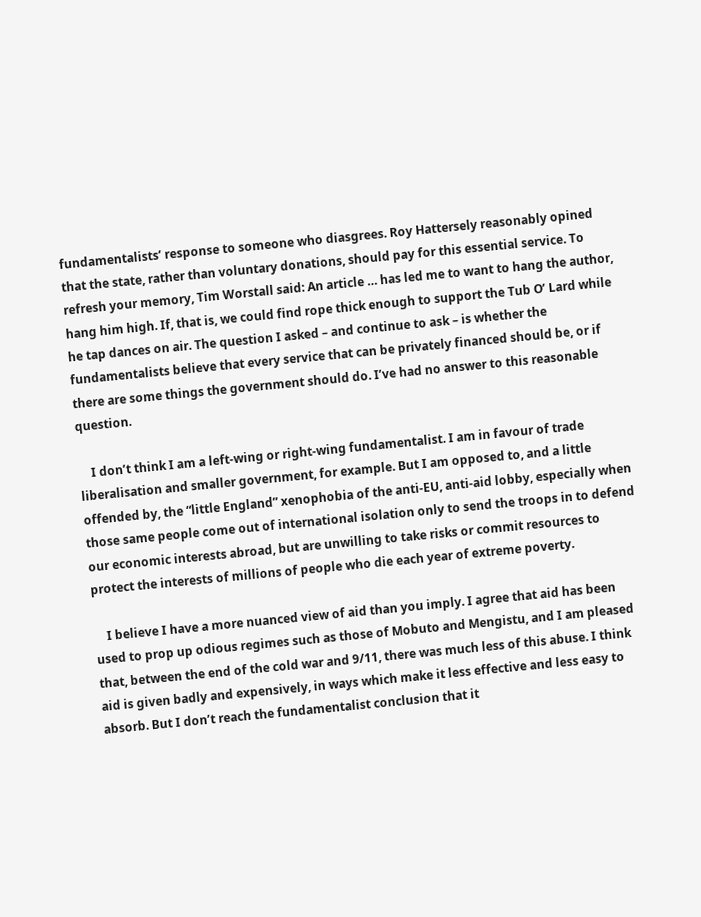fundamentalists’ response to someone who diasgrees. Roy Hattersely reasonably opined that the state, rather than voluntary donations, should pay for this essential service. To refresh your memory, Tim Worstall said: An article … has led me to want to hang the author, hang him high. If, that is, we could find rope thick enough to support the Tub O’ Lard while he tap dances on air. The question I asked – and continue to ask – is whether the fundamentalists believe that every service that can be privately financed should be, or if there are some things the government should do. I’ve had no answer to this reasonable question.

    I don’t think I am a left-wing or right-wing fundamentalist. I am in favour of trade liberalisation and smaller government, for example. But I am opposed to, and a little offended by, the “little England” xenophobia of the anti-EU, anti-aid lobby, especially when those same people come out of international isolation only to send the troops in to defend our economic interests abroad, but are unwilling to take risks or commit resources to protect the interests of millions of people who die each year of extreme poverty.

    I believe I have a more nuanced view of aid than you imply. I agree that aid has been used to prop up odious regimes such as those of Mobuto and Mengistu, and I am pleased that, between the end of the cold war and 9/11, there was much less of this abuse. I think aid is given badly and expensively, in ways which make it less effective and less easy to absorb. But I don’t reach the fundamentalist conclusion that it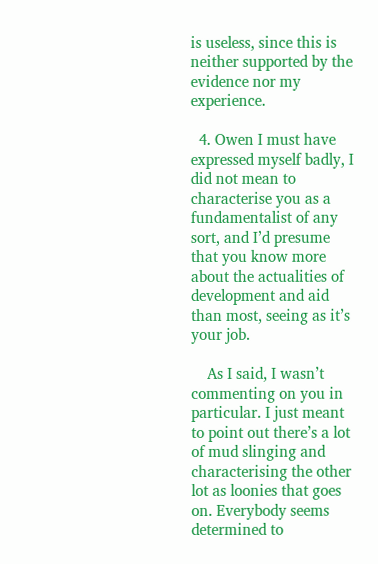is useless, since this is neither supported by the evidence nor my experience.

  4. Owen I must have expressed myself badly, I did not mean to characterise you as a fundamentalist of any sort, and I’d presume that you know more about the actualities of development and aid than most, seeing as it’s your job.

    As I said, I wasn’t commenting on you in particular. I just meant to point out there’s a lot of mud slinging and characterising the other lot as loonies that goes on. Everybody seems determined to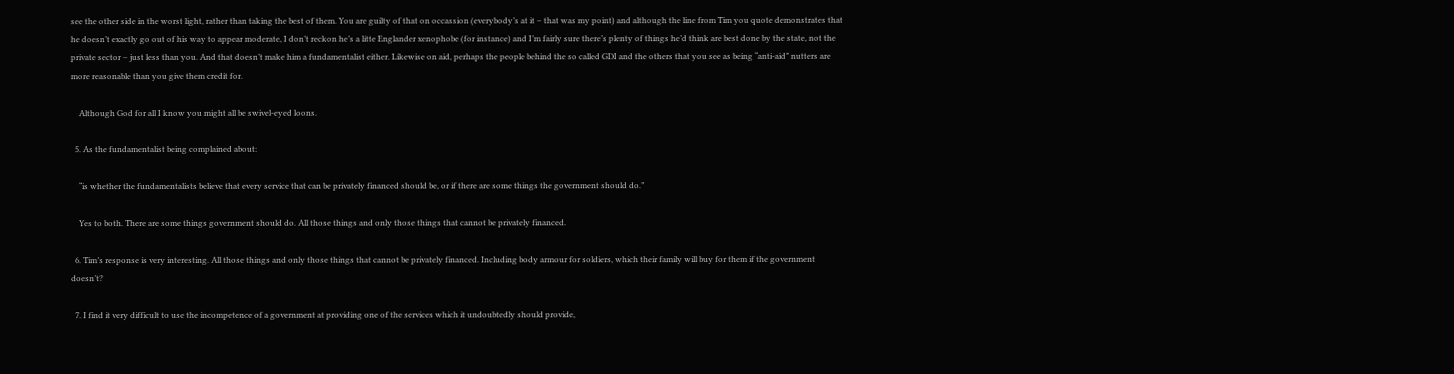see the other side in the worst light, rather than taking the best of them. You are guilty of that on occassion (everybody’s at it – that was my point) and although the line from Tim you quote demonstrates that he doesn’t exactly go out of his way to appear moderate, I don’t reckon he’s a litte Englander xenophobe (for instance) and I’m fairly sure there’s plenty of things he’d think are best done by the state, not the private sector – just less than you. And that doesn’t make him a fundamentalist either. Likewise on aid, perhaps the people behind the so called GDI and the others that you see as being “anti-aid” nutters are more reasonable than you give them credit for.

    Although God for all I know you might all be swivel-eyed loons.

  5. As the fundamentalist being complained about:

    “is whether the fundamentalists believe that every service that can be privately financed should be, or if there are some things the government should do.”

    Yes to both. There are some things government should do. All those things and only those things that cannot be privately financed.

  6. Tim’s response is very interesting. All those things and only those things that cannot be privately financed. Including body armour for soldiers, which their family will buy for them if the government doesn’t?

  7. I find it very difficult to use the incompetence of a government at providing one of the services which it undoubtedly should provide,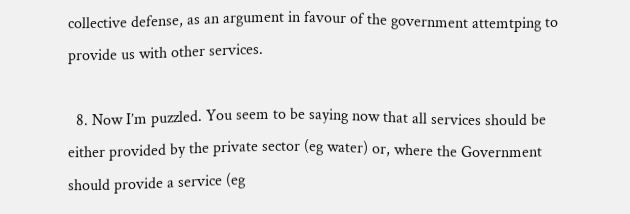collective defense, as an argument in favour of the government attemtping to provide us with other services.

  8. Now I’m puzzled. You seem to be saying now that all services should be either provided by the private sector (eg water) or, where the Government should provide a service (eg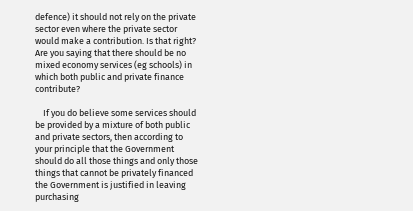defence) it should not rely on the private sector even where the private sector would make a contribution. Is that right? Are you saying that there should be no mixed economy services (eg schools) in which both public and private finance contribute?

    If you do believe some services should be provided by a mixture of both public and private sectors, then according to your principle that the Government should do all those things and only those things that cannot be privately financed the Government is justified in leaving purchasing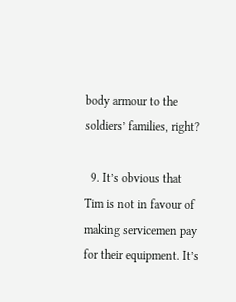body armour to the soldiers’ families, right?

  9. It’s obvious that Tim is not in favour of making servicemen pay for their equipment. It’s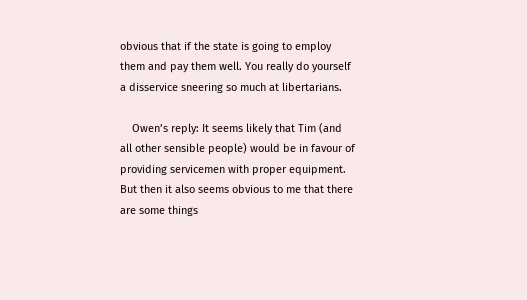obvious that if the state is going to employ them and pay them well. You really do yourself a disservice sneering so much at libertarians.

    Owen’s reply: It seems likely that Tim (and all other sensible people) would be in favour of providing servicemen with proper equipment. But then it also seems obvious to me that there are some things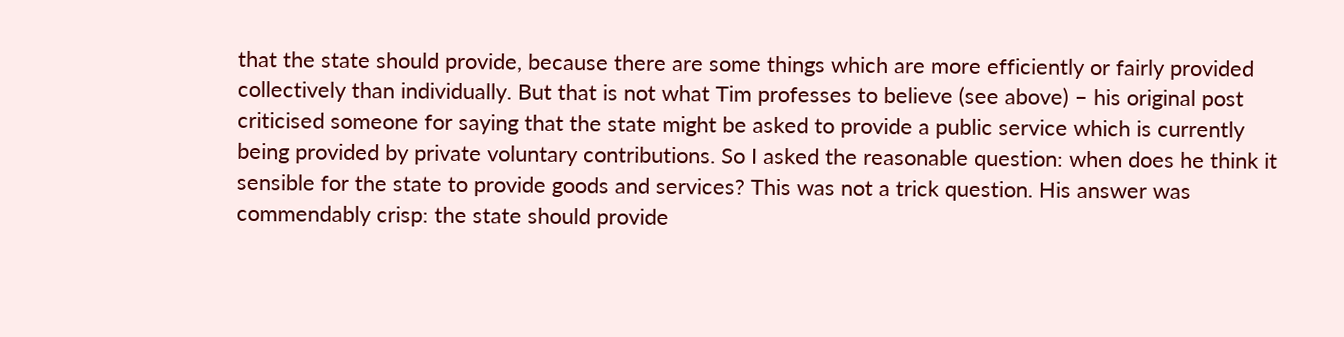that the state should provide, because there are some things which are more efficiently or fairly provided collectively than individually. But that is not what Tim professes to believe (see above) – his original post criticised someone for saying that the state might be asked to provide a public service which is currently being provided by private voluntary contributions. So I asked the reasonable question: when does he think it sensible for the state to provide goods and services? This was not a trick question. His answer was commendably crisp: the state should provide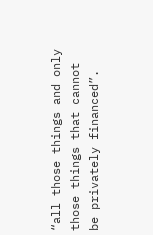“all those things and only those things that cannot be privately financed”.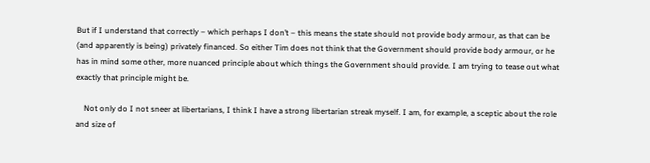But if I understand that correctly – which perhaps I don’t – this means the state should not provide body armour, as that can be (and apparently is being) privately financed. So either Tim does not think that the Government should provide body armour, or he has in mind some other, more nuanced principle about which things the Government should provide. I am trying to tease out what exactly that principle might be.

    Not only do I not sneer at libertarians, I think I have a strong libertarian streak myself. I am, for example, a sceptic about the role and size of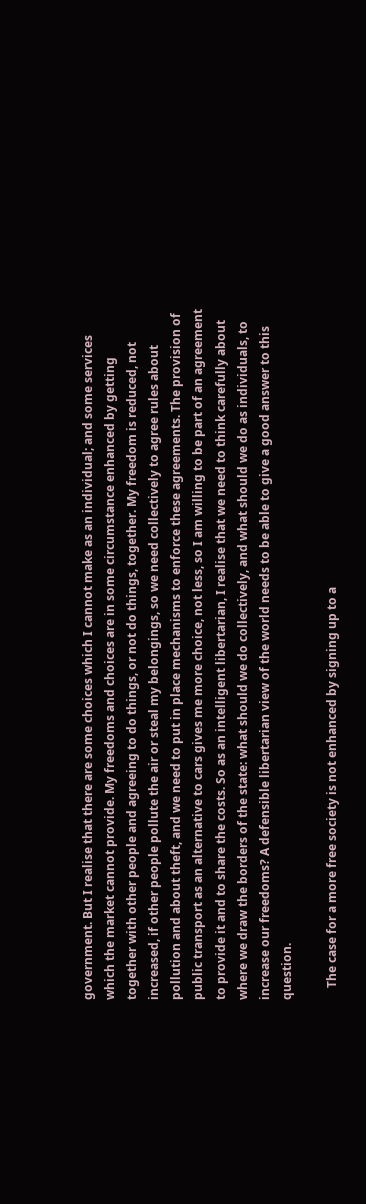government. But I realise that there are some choices which I cannot make as an individual; and some services which the market cannot provide. My freedoms and choices are in some circumstance enhanced by getting together with other people and agreeing to do things, or not do things, together. My freedom is reduced, not increased, if other people pollute the air or steal my belongings, so we need collectively to agree rules about pollution and about theft, and we need to put in place mechanisms to enforce these agreements. The provision of public transport as an alternative to cars gives me more choice, not less, so I am willing to be part of an agreement to provide it and to share the costs. So as an intelligent libertarian, I realise that we need to think carefully about where we draw the borders of the state: what should we do collectively, and what should we do as individuals, to increase our freedoms? A defensible libertarian view of the world needs to be able to give a good answer to this question.

    The case for a more free society is not enhanced by signing up to a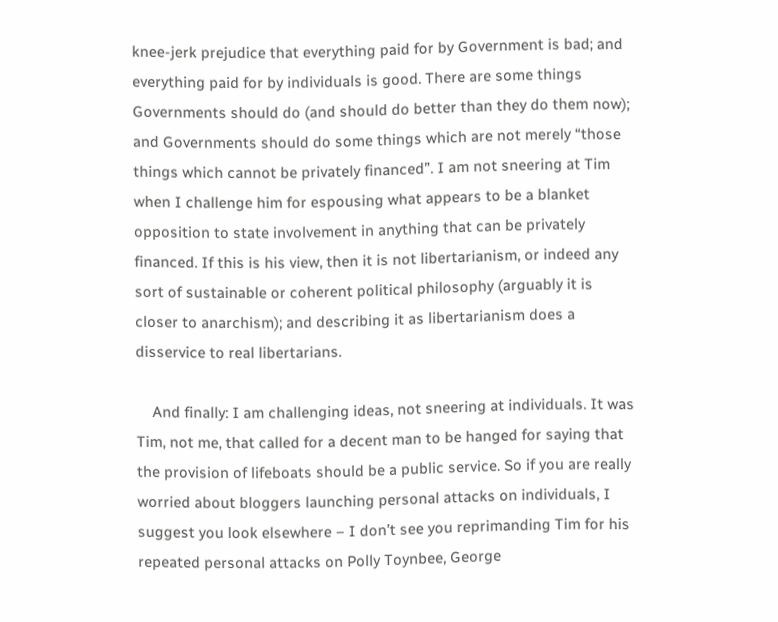knee-jerk prejudice that everything paid for by Government is bad; and everything paid for by individuals is good. There are some things Governments should do (and should do better than they do them now); and Governments should do some things which are not merely “those things which cannot be privately financed”. I am not sneering at Tim when I challenge him for espousing what appears to be a blanket opposition to state involvement in anything that can be privately financed. If this is his view, then it is not libertarianism, or indeed any sort of sustainable or coherent political philosophy (arguably it is closer to anarchism); and describing it as libertarianism does a disservice to real libertarians.

    And finally: I am challenging ideas, not sneering at individuals. It was Tim, not me, that called for a decent man to be hanged for saying that the provision of lifeboats should be a public service. So if you are really worried about bloggers launching personal attacks on individuals, I suggest you look elsewhere – I don’t see you reprimanding Tim for his repeated personal attacks on Polly Toynbee, George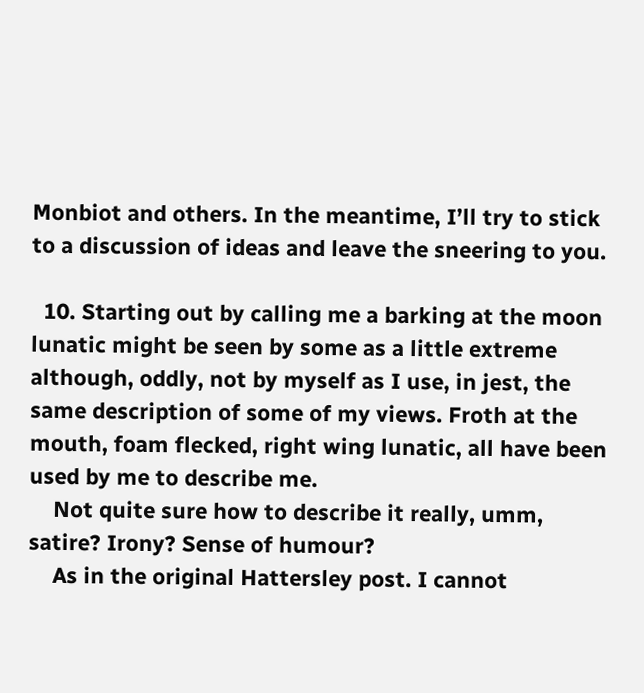Monbiot and others. In the meantime, I’ll try to stick to a discussion of ideas and leave the sneering to you.

  10. Starting out by calling me a barking at the moon lunatic might be seen by some as a little extreme although, oddly, not by myself as I use, in jest, the same description of some of my views. Froth at the mouth, foam flecked, right wing lunatic, all have been used by me to describe me.
    Not quite sure how to describe it really, umm, satire? Irony? Sense of humour?
    As in the original Hattersley post. I cannot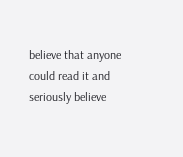believe that anyone could read it and seriously believe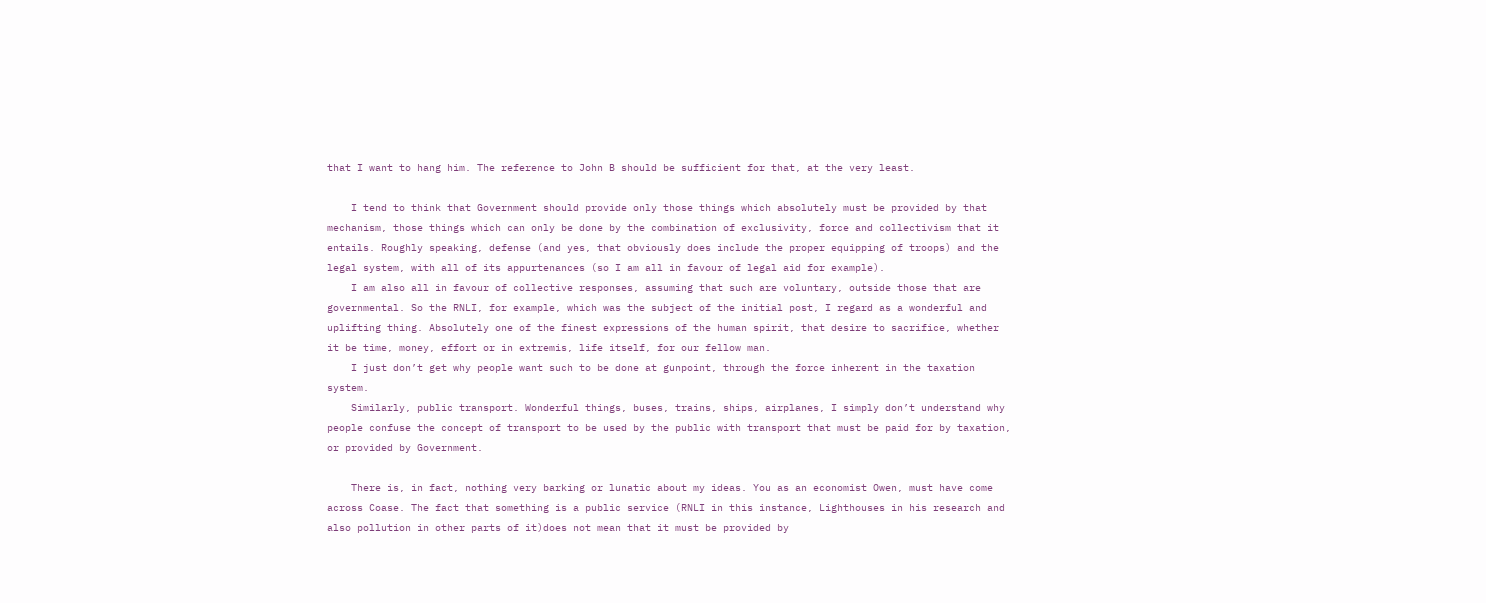that I want to hang him. The reference to John B should be sufficient for that, at the very least.

    I tend to think that Government should provide only those things which absolutely must be provided by that mechanism, those things which can only be done by the combination of exclusivity, force and collectivism that it entails. Roughly speaking, defense (and yes, that obviously does include the proper equipping of troops) and the legal system, with all of its appurtenances (so I am all in favour of legal aid for example).
    I am also all in favour of collective responses, assuming that such are voluntary, outside those that are governmental. So the RNLI, for example, which was the subject of the initial post, I regard as a wonderful and uplifting thing. Absolutely one of the finest expressions of the human spirit, that desire to sacrifice, whether it be time, money, effort or in extremis, life itself, for our fellow man.
    I just don’t get why people want such to be done at gunpoint, through the force inherent in the taxation system.
    Similarly, public transport. Wonderful things, buses, trains, ships, airplanes, I simply don’t understand why people confuse the concept of transport to be used by the public with transport that must be paid for by taxation, or provided by Government.

    There is, in fact, nothing very barking or lunatic about my ideas. You as an economist Owen, must have come across Coase. The fact that something is a public service (RNLI in this instance, Lighthouses in his research and also pollution in other parts of it)does not mean that it must be provided by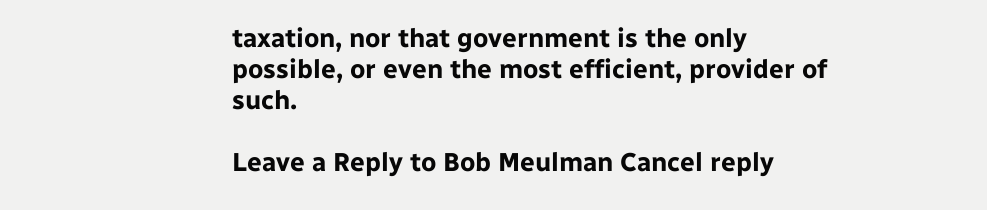taxation, nor that government is the only possible, or even the most efficient, provider of such.

Leave a Reply to Bob Meulman Cancel reply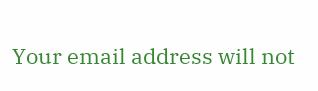Your email address will not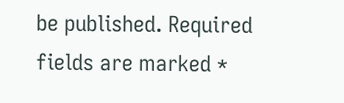be published. Required fields are marked *